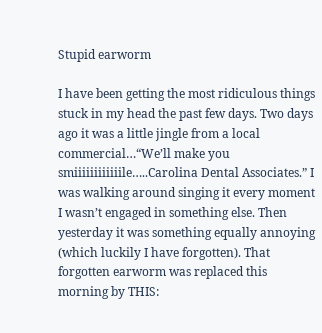Stupid earworm

I have been getting the most ridiculous things stuck in my head the past few days. Two days ago it was a little jingle from a local commercial…“We’ll make you smiiiiiiiiiiiile…..Carolina Dental Associates.” I was walking around singing it every moment I wasn’t engaged in something else. Then yesterday it was something equally annoying (which luckily I have forgotten). That forgotten earworm was replaced this morning by THIS: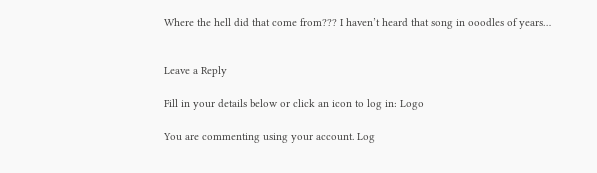Where the hell did that come from??? I haven’t heard that song in ooodles of years…


Leave a Reply

Fill in your details below or click an icon to log in: Logo

You are commenting using your account. Log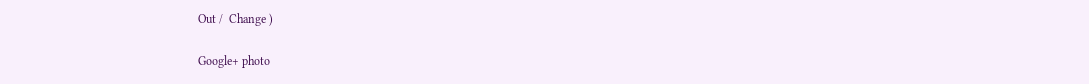Out /  Change )

Google+ photo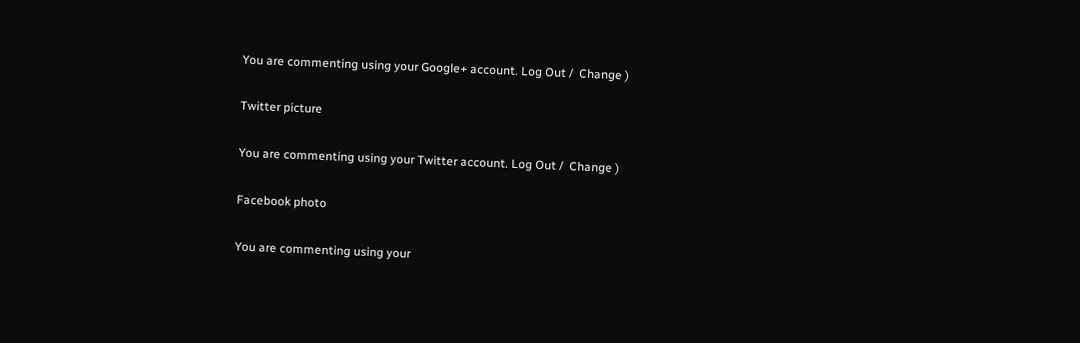You are commenting using your Google+ account. Log Out /  Change )

Twitter picture

You are commenting using your Twitter account. Log Out /  Change )

Facebook photo

You are commenting using your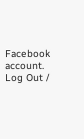Facebook account. Log Out /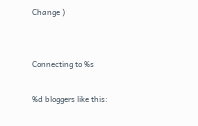Change )


Connecting to %s

%d bloggers like this: